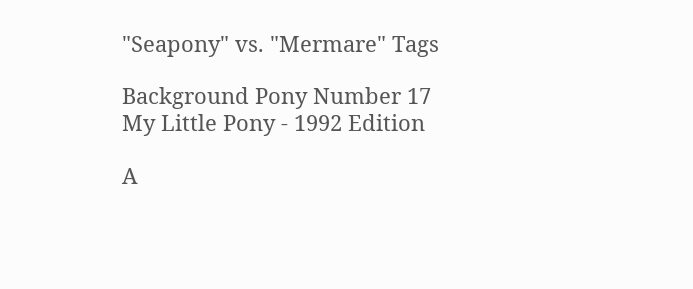"Seapony" vs. "Mermare" Tags

Background Pony Number 17
My Little Pony - 1992 Edition

A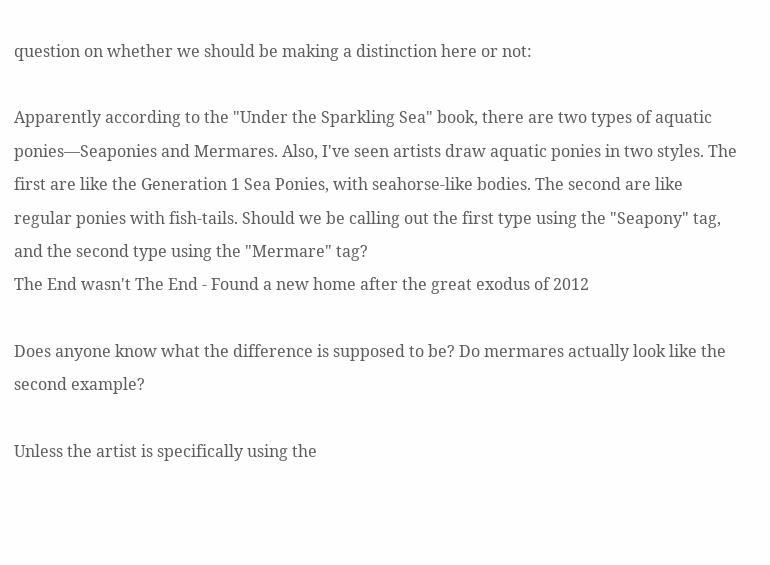question on whether we should be making a distinction here or not:

Apparently according to the "Under the Sparkling Sea" book, there are two types of aquatic ponies—Seaponies and Mermares. Also, I've seen artists draw aquatic ponies in two styles. The first are like the Generation 1 Sea Ponies, with seahorse-like bodies. The second are like regular ponies with fish-tails. Should we be calling out the first type using the "Seapony" tag, and the second type using the "Mermare" tag?
The End wasn't The End - Found a new home after the great exodus of 2012

Does anyone know what the difference is supposed to be? Do mermares actually look like the second example?

Unless the artist is specifically using the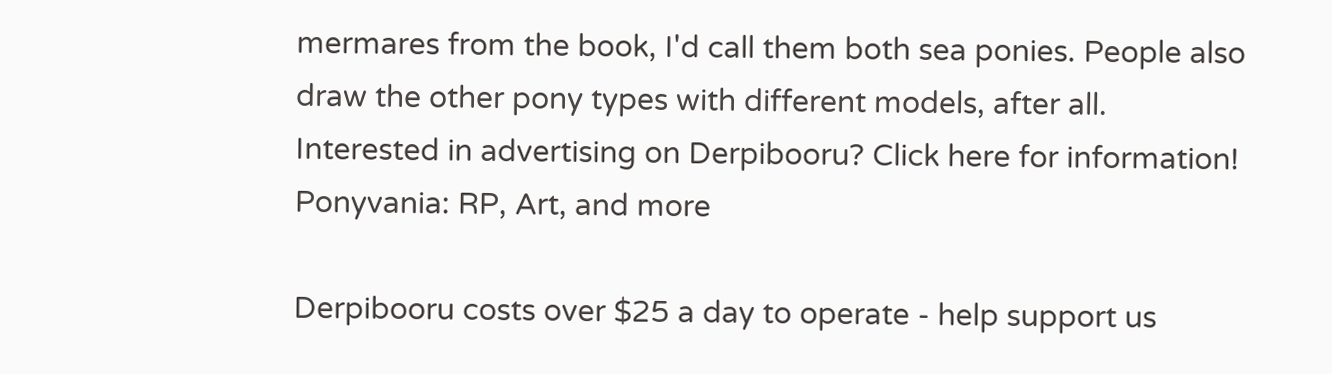mermares from the book, I'd call them both sea ponies. People also draw the other pony types with different models, after all.
Interested in advertising on Derpibooru? Click here for information!
Ponyvania: RP, Art, and more

Derpibooru costs over $25 a day to operate - help support us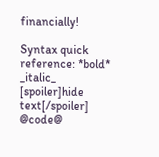financially!

Syntax quick reference: *bold* _italic_ [spoiler]hide text[/spoiler] @code@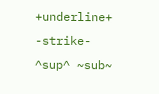+underline+ -strike- ^sup^ ~sub~